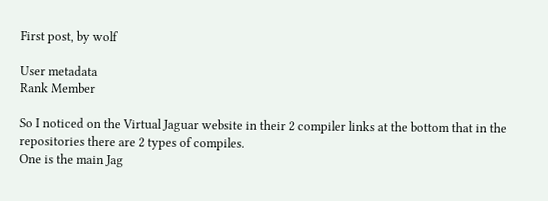First post, by wolf

User metadata
Rank Member

So I noticed on the Virtual Jaguar website in their 2 compiler links at the bottom that in the repositories there are 2 types of compiles.
One is the main Jag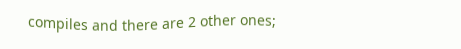compiles and there are 2 other ones;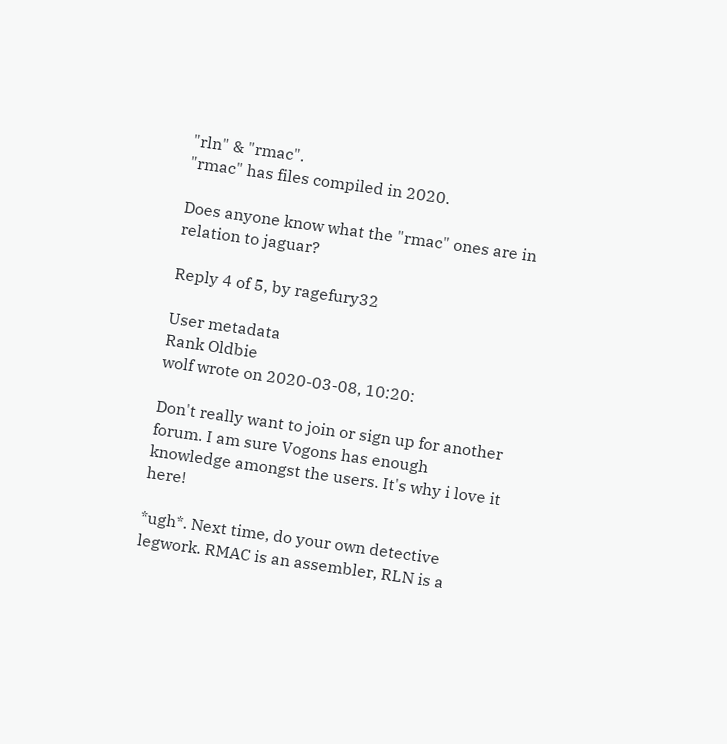"rln" & "rmac".
"rmac" has files compiled in 2020.

Does anyone know what the "rmac" ones are in relation to jaguar?

Reply 4 of 5, by ragefury32

User metadata
Rank Oldbie
wolf wrote on 2020-03-08, 10:20:

Don't really want to join or sign up for another forum. I am sure Vogons has enough knowledge amongst the users. It's why i love it here!

*ugh*. Next time, do your own detective legwork. RMAC is an assembler, RLN is a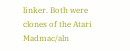linker. Both were clones of the Atari Madmac/aln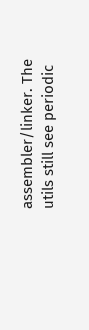assembler/linker. The utils still see periodic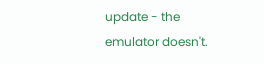update - the emulator doesn't.